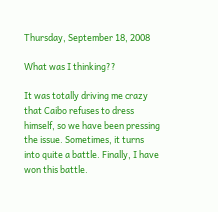Thursday, September 18, 2008

What was I thinking??

It was totally driving me crazy that Caibo refuses to dress himself, so we have been pressing the issue. Sometimes, it turns into quite a battle. Finally, I have won this battle.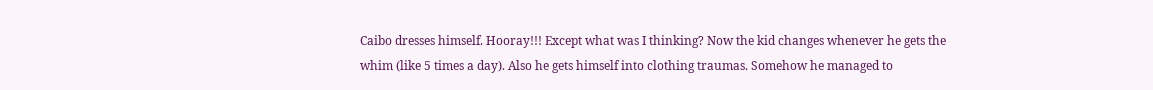Caibo dresses himself. Hooray!!! Except what was I thinking? Now the kid changes whenever he gets the whim (like 5 times a day). Also he gets himself into clothing traumas. Somehow he managed to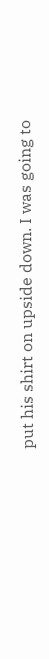put his shirt on upside down. I was going to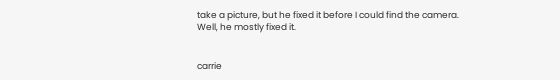take a picture, but he fixed it before I could find the camera.
Well, he mostly fixed it.


carrie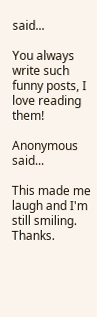said...

You always write such funny posts, I love reading them!

Anonymous said...

This made me laugh and I'm still smiling. Thanks.